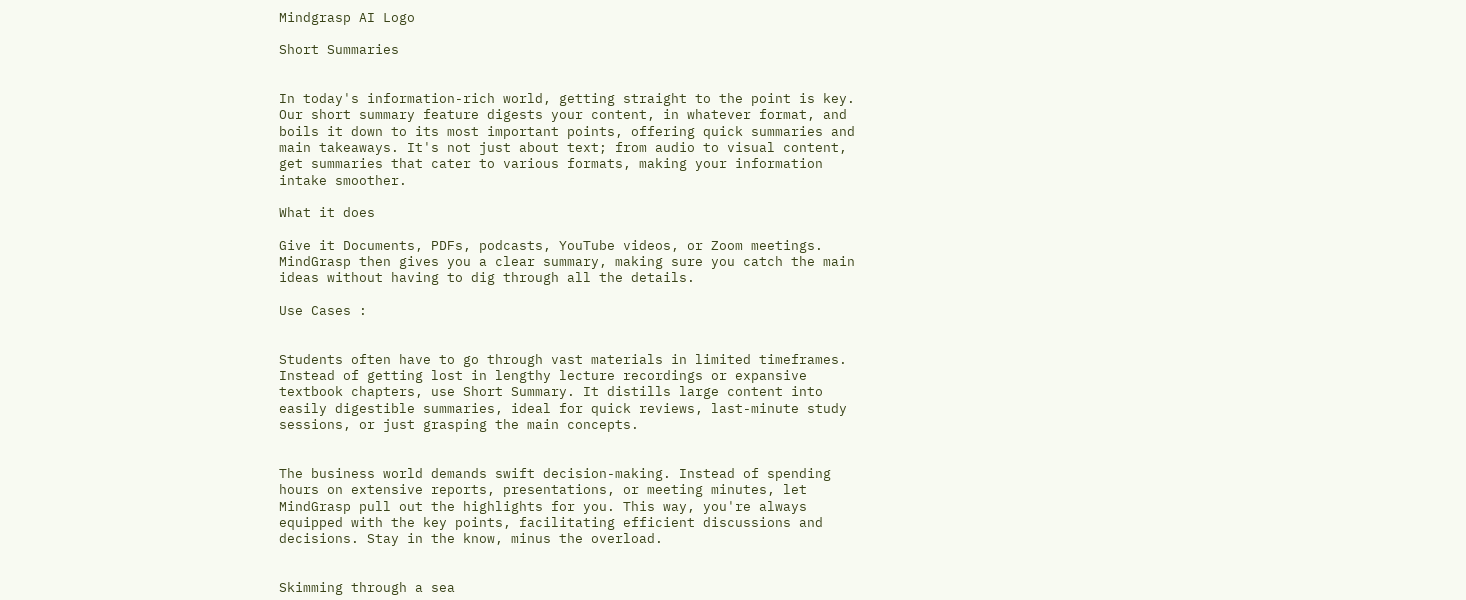Mindgrasp AI Logo

Short Summaries


In today's information-rich world, getting straight to the point is key. Our short summary feature digests your content, in whatever format, and boils it down to its most important points, offering quick summaries and main takeaways. It's not just about text; from audio to visual content, get summaries that cater to various formats, making your information intake smoother.

What it does

Give it Documents, PDFs, podcasts, YouTube videos, or Zoom meetings. MindGrasp then gives you a clear summary, making sure you catch the main ideas without having to dig through all the details.

Use Cases :


Students often have to go through vast materials in limited timeframes. Instead of getting lost in lengthy lecture recordings or expansive textbook chapters, use Short Summary. It distills large content into easily digestible summaries, ideal for quick reviews, last-minute study sessions, or just grasping the main concepts.


The business world demands swift decision-making. Instead of spending hours on extensive reports, presentations, or meeting minutes, let MindGrasp pull out the highlights for you. This way, you're always equipped with the key points, facilitating efficient discussions and decisions. Stay in the know, minus the overload.


Skimming through a sea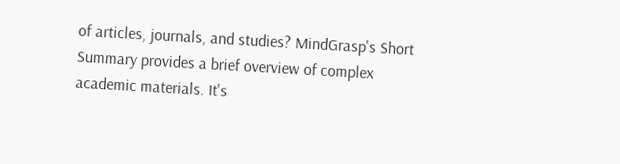of articles, journals, and studies? MindGrasp's Short Summary provides a brief overview of complex academic materials. It's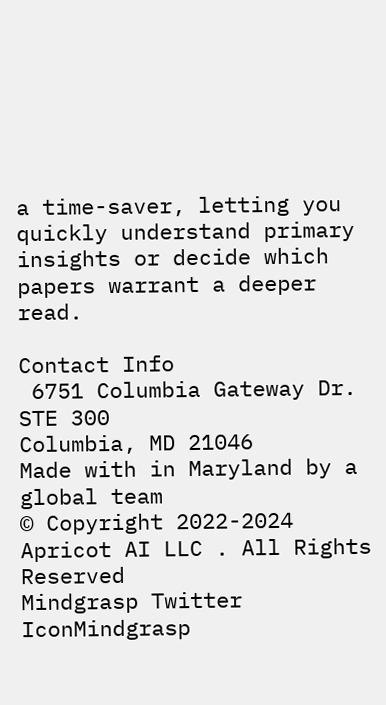a time-saver, letting you quickly understand primary insights or decide which papers warrant a deeper read.

Contact Info
 6751 Columbia Gateway Dr. STE 300
Columbia, MD 21046
Made with in Maryland by a global team
© Copyright 2022-2024 Apricot AI LLC . All Rights Reserved
Mindgrasp Twitter IconMindgrasp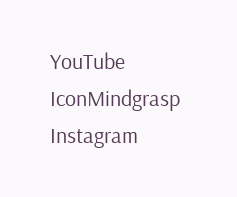YouTube IconMindgrasp Instagram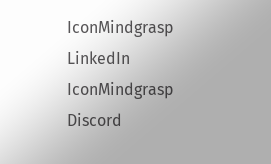IconMindgrasp LinkedIn IconMindgrasp Discord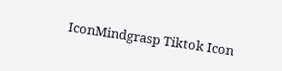IconMindgrasp Tiktok Icon